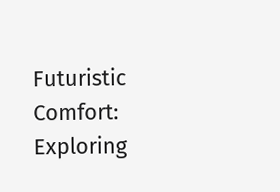Futuristic Comfort: Exploring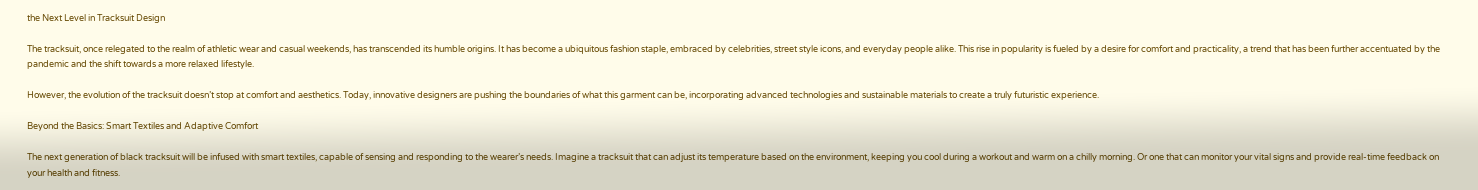the Next Level in Tracksuit Design

The tracksuit, once relegated to the realm of athletic wear and casual weekends, has transcended its humble origins. It has become a ubiquitous fashion staple, embraced by celebrities, street style icons, and everyday people alike. This rise in popularity is fueled by a desire for comfort and practicality, a trend that has been further accentuated by the pandemic and the shift towards a more relaxed lifestyle.

However, the evolution of the tracksuit doesn’t stop at comfort and aesthetics. Today, innovative designers are pushing the boundaries of what this garment can be, incorporating advanced technologies and sustainable materials to create a truly futuristic experience.

Beyond the Basics: Smart Textiles and Adaptive Comfort

The next generation of black tracksuit will be infused with smart textiles, capable of sensing and responding to the wearer’s needs. Imagine a tracksuit that can adjust its temperature based on the environment, keeping you cool during a workout and warm on a chilly morning. Or one that can monitor your vital signs and provide real-time feedback on your health and fitness.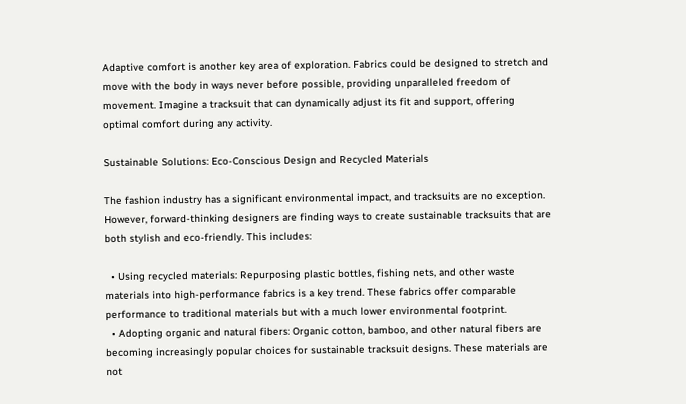Adaptive comfort is another key area of exploration. Fabrics could be designed to stretch and move with the body in ways never before possible, providing unparalleled freedom of movement. Imagine a tracksuit that can dynamically adjust its fit and support, offering optimal comfort during any activity.

Sustainable Solutions: Eco-Conscious Design and Recycled Materials

The fashion industry has a significant environmental impact, and tracksuits are no exception. However, forward-thinking designers are finding ways to create sustainable tracksuits that are both stylish and eco-friendly. This includes:

  • Using recycled materials: Repurposing plastic bottles, fishing nets, and other waste materials into high-performance fabrics is a key trend. These fabrics offer comparable performance to traditional materials but with a much lower environmental footprint.
  • Adopting organic and natural fibers: Organic cotton, bamboo, and other natural fibers are becoming increasingly popular choices for sustainable tracksuit designs. These materials are not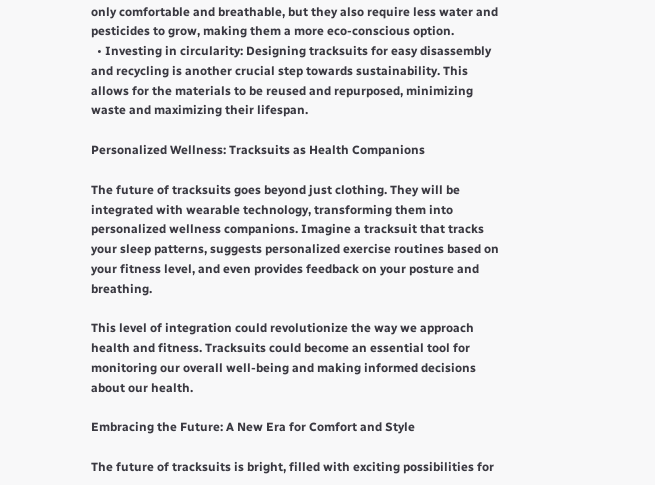only comfortable and breathable, but they also require less water and pesticides to grow, making them a more eco-conscious option.
  • Investing in circularity: Designing tracksuits for easy disassembly and recycling is another crucial step towards sustainability. This allows for the materials to be reused and repurposed, minimizing waste and maximizing their lifespan.

Personalized Wellness: Tracksuits as Health Companions

The future of tracksuits goes beyond just clothing. They will be integrated with wearable technology, transforming them into personalized wellness companions. Imagine a tracksuit that tracks your sleep patterns, suggests personalized exercise routines based on your fitness level, and even provides feedback on your posture and breathing.

This level of integration could revolutionize the way we approach health and fitness. Tracksuits could become an essential tool for monitoring our overall well-being and making informed decisions about our health.

Embracing the Future: A New Era for Comfort and Style

The future of tracksuits is bright, filled with exciting possibilities for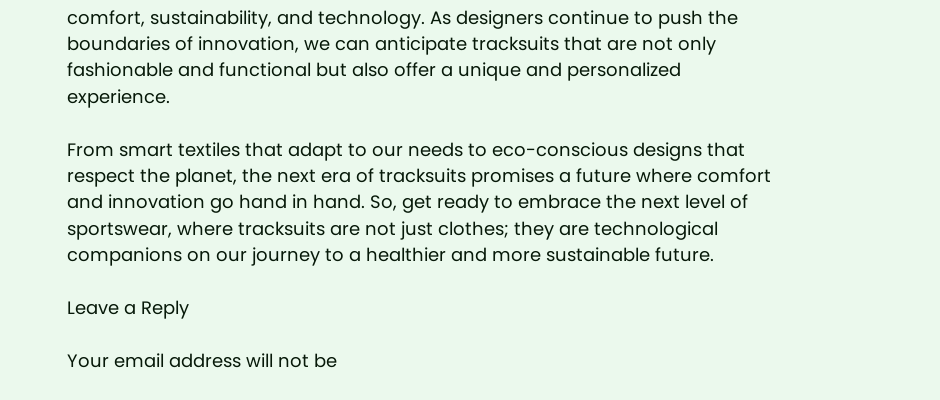comfort, sustainability, and technology. As designers continue to push the boundaries of innovation, we can anticipate tracksuits that are not only fashionable and functional but also offer a unique and personalized experience.

From smart textiles that adapt to our needs to eco-conscious designs that respect the planet, the next era of tracksuits promises a future where comfort and innovation go hand in hand. So, get ready to embrace the next level of sportswear, where tracksuits are not just clothes; they are technological companions on our journey to a healthier and more sustainable future.

Leave a Reply

Your email address will not be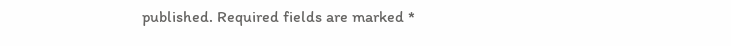published. Required fields are marked *